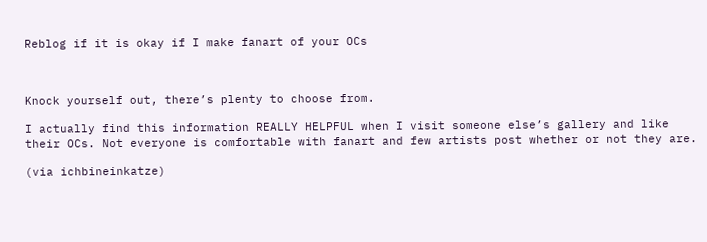Reblog if it is okay if I make fanart of your OCs



Knock yourself out, there’s plenty to choose from.

I actually find this information REALLY HELPFUL when I visit someone else’s gallery and like their OCs. Not everyone is comfortable with fanart and few artists post whether or not they are.

(via ichbineinkatze)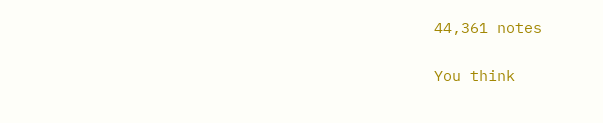44,361 notes

You think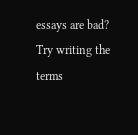essays are bad? Try writing the terms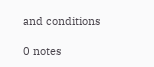and conditions

0 notes